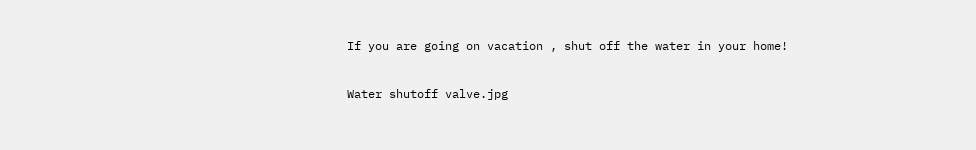If you are going on vacation , shut off the water in your home!

Water shutoff valve.jpg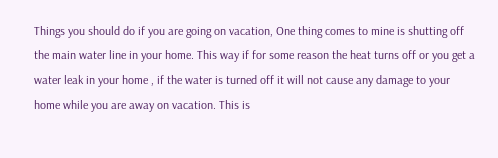Things you should do if you are going on vacation, One thing comes to mine is shutting off the main water line in your home. This way if for some reason the heat turns off or you get a water leak in your home , if the water is turned off it will not cause any damage to your home while you are away on vacation. This is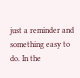just a reminder and something easy to do. In the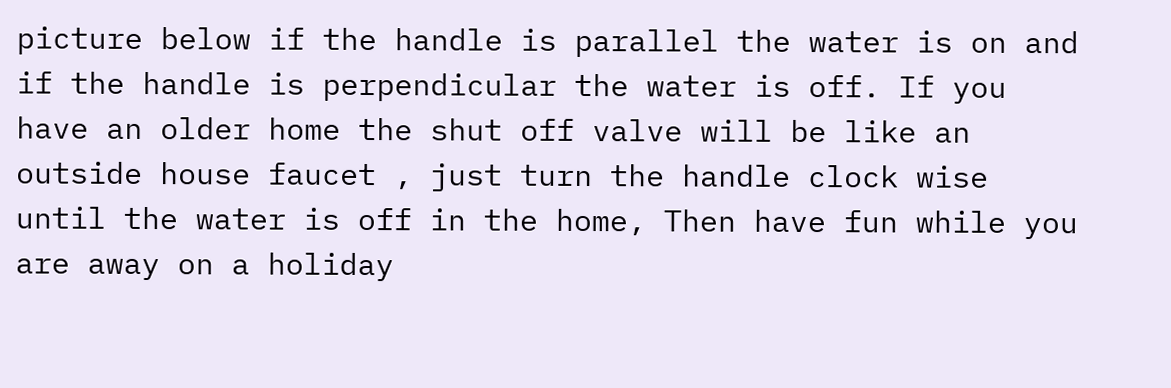picture below if the handle is parallel the water is on and if the handle is perpendicular the water is off. If you have an older home the shut off valve will be like an outside house faucet , just turn the handle clock wise until the water is off in the home, Then have fun while you are away on a holiday